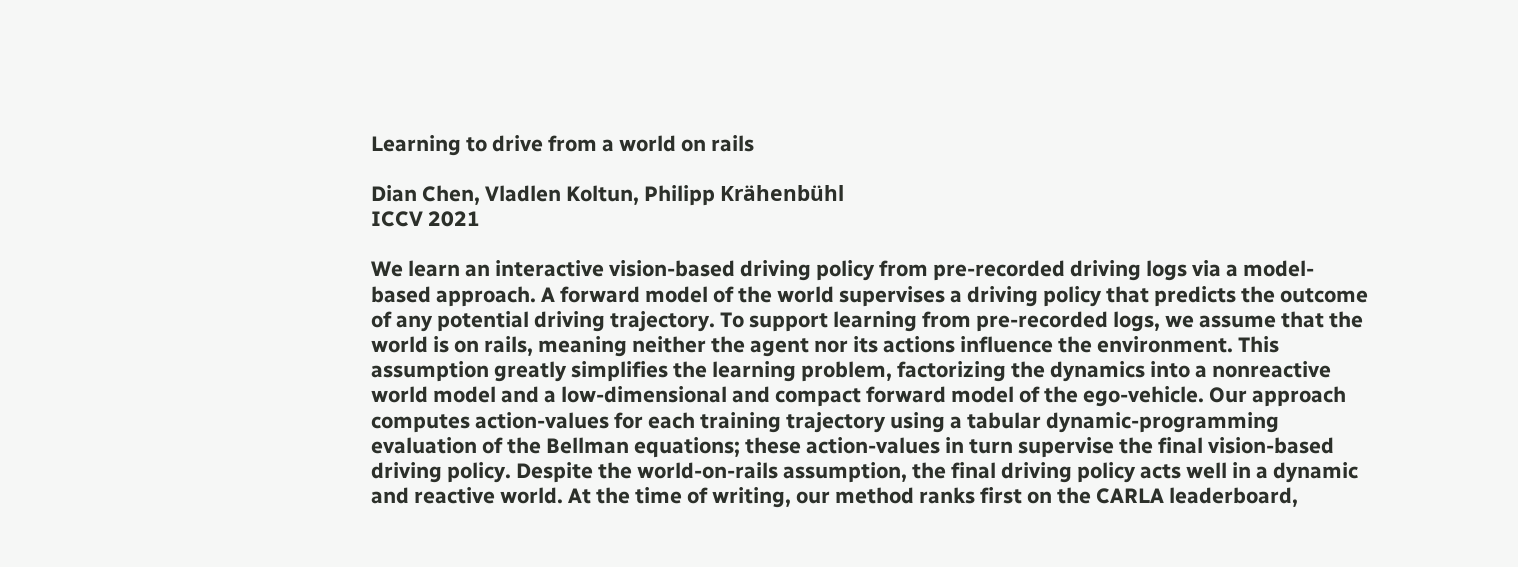Learning to drive from a world on rails

Dian Chen, Vladlen Koltun, Philipp Krähenbühl
ICCV 2021

We learn an interactive vision-based driving policy from pre-recorded driving logs via a model-based approach. A forward model of the world supervises a driving policy that predicts the outcome of any potential driving trajectory. To support learning from pre-recorded logs, we assume that the world is on rails, meaning neither the agent nor its actions influence the environment. This assumption greatly simplifies the learning problem, factorizing the dynamics into a nonreactive world model and a low-dimensional and compact forward model of the ego-vehicle. Our approach computes action-values for each training trajectory using a tabular dynamic-programming evaluation of the Bellman equations; these action-values in turn supervise the final vision-based driving policy. Despite the world-on-rails assumption, the final driving policy acts well in a dynamic and reactive world. At the time of writing, our method ranks first on the CARLA leaderboard,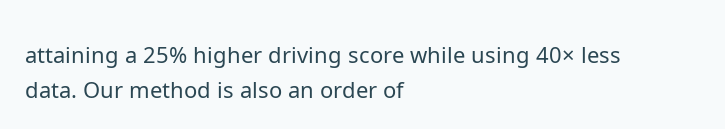attaining a 25% higher driving score while using 40× less data. Our method is also an order of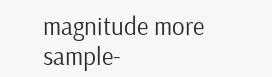magnitude more sample-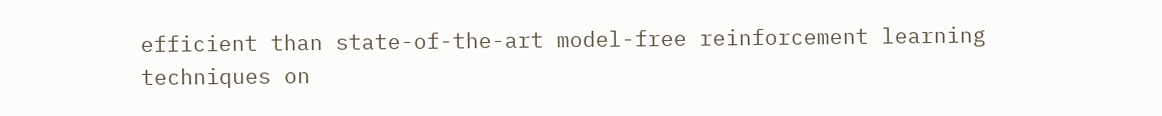efficient than state-of-the-art model-free reinforcement learning techniques on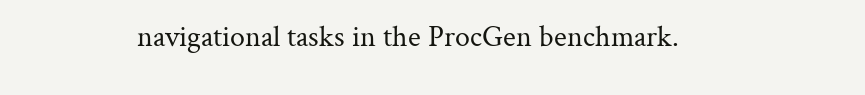navigational tasks in the ProcGen benchmark.